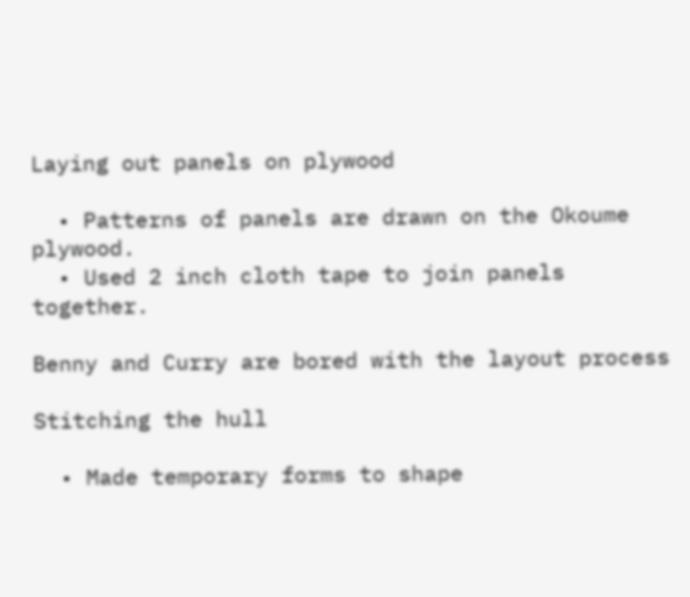Laying out panels on plywood

  • Patterns of panels are drawn on the Okoume plywood.
  • Used 2 inch cloth tape to join panels together.

Benny and Curry are bored with the layout process

Stitching the hull

  • Made temporary forms to shape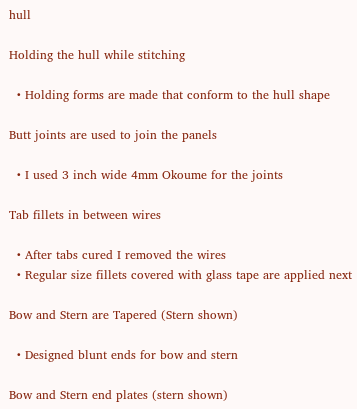hull

Holding the hull while stitching

  • Holding forms are made that conform to the hull shape

Butt joints are used to join the panels

  • I used 3 inch wide 4mm Okoume for the joints

Tab fillets in between wires

  • After tabs cured I removed the wires
  • Regular size fillets covered with glass tape are applied next

Bow and Stern are Tapered (Stern shown)

  • Designed blunt ends for bow and stern

Bow and Stern end plates (stern shown)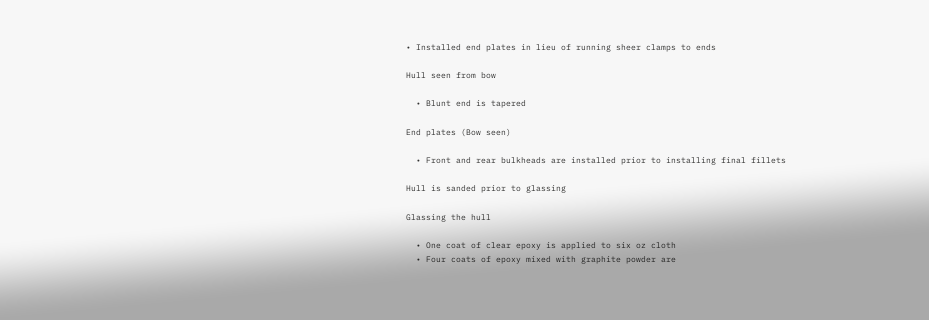• Installed end plates in lieu of running sheer clamps to ends

Hull seen from bow

  • Blunt end is tapered

End plates (Bow seen)

  • Front and rear bulkheads are installed prior to installing final fillets

Hull is sanded prior to glassing

Glassing the hull

  • One coat of clear epoxy is applied to six oz cloth
  • Four coats of epoxy mixed with graphite powder are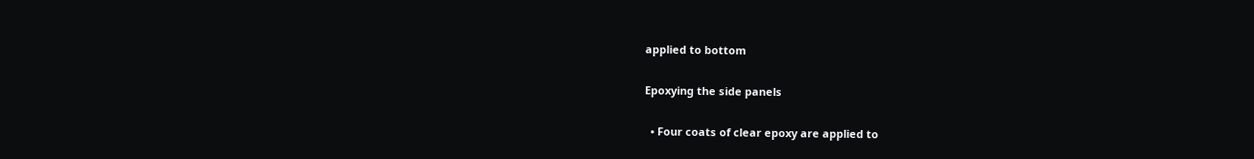applied to bottom

Epoxying the side panels

  • Four coats of clear epoxy are applied to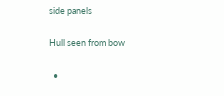side panels

Hull seen from bow

  •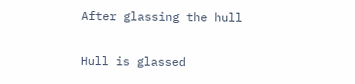After glassing the hull

Hull is glassed